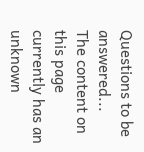Questions to be answered...
The content on this page currently has an unknown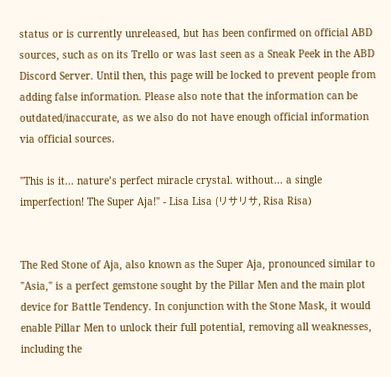status or is currently unreleased, but has been confirmed on official ABD sources, such as on its Trello or was last seen as a Sneak Peek in the ABD Discord Server. Until then, this page will be locked to prevent people from adding false information. Please also note that the information can be outdated/inaccurate, as we also do not have enough official information via official sources.

"This is it... nature’s perfect miracle crystal. without... a single imperfection! The Super Aja!" - Lisa Lisa (リサリサ, Risa Risa)


The Red Stone of Aja, also known as the Super Aja, pronounced similar to "Asia," is a perfect gemstone sought by the Pillar Men and the main plot device for Battle Tendency. In conjunction with the Stone Mask, it would enable Pillar Men to unlock their full potential, removing all weaknesses, including the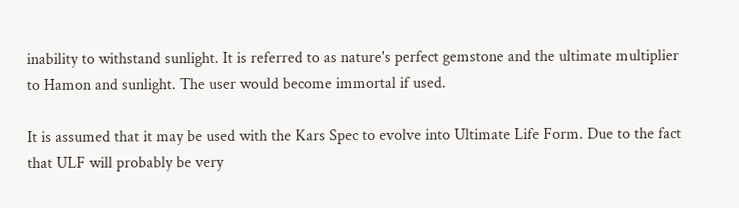inability to withstand sunlight. It is referred to as nature's perfect gemstone and the ultimate multiplier to Hamon and sunlight. The user would become immortal if used.

It is assumed that it may be used with the Kars Spec to evolve into Ultimate Life Form. Due to the fact that ULF will probably be very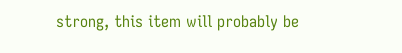strong, this item will probably be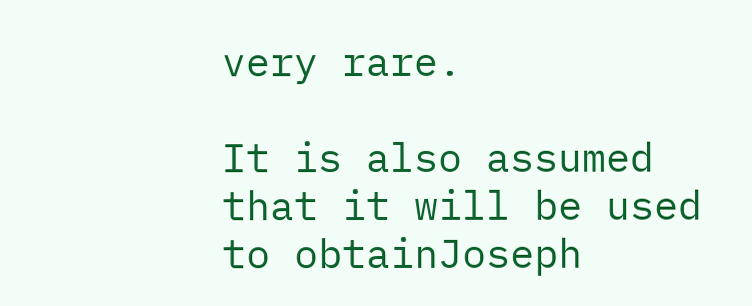very rare.

It is also assumed that it will be used to obtainJoseph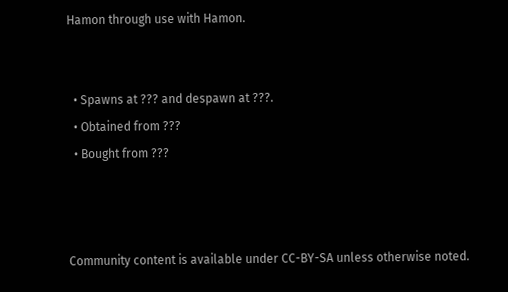Hamon through use with Hamon.


  • Spawns at ??? and despawn at ???.
  • Obtained from ???
  • Bought from ???



Community content is available under CC-BY-SA unless otherwise noted.